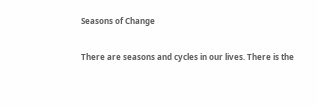Seasons of Change

There are seasons and cycles in our lives. There is the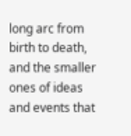long arc from birth to death, and the smaller ones of ideas and events that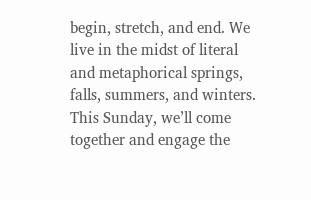begin, stretch, and end. We live in the midst of literal and metaphorical springs, falls, summers, and winters. This Sunday, we’ll come together and engage the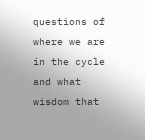questions of where we are in the cycle and what wisdom that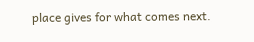place gives for what comes next.